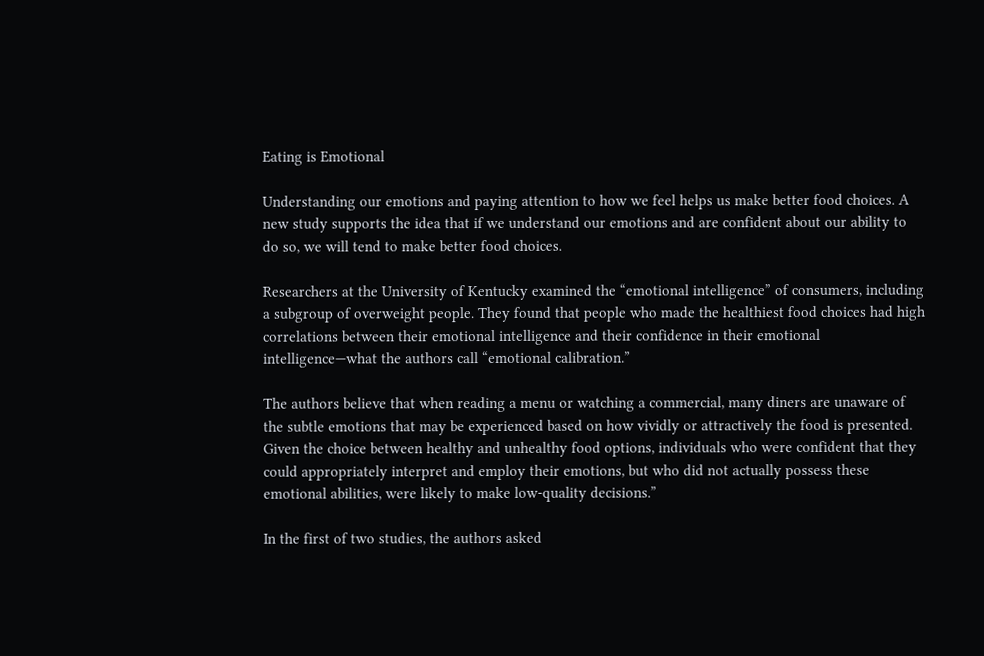Eating is Emotional

Understanding our emotions and paying attention to how we feel helps us make better food choices. A new study supports the idea that if we understand our emotions and are confident about our ability to do so, we will tend to make better food choices.

Researchers at the University of Kentucky examined the “emotional intelligence” of consumers, including a subgroup of overweight people. They found that people who made the healthiest food choices had high correlations between their emotional intelligence and their confidence in their emotional intelligence—what the authors call “emotional calibration.”

The authors believe that when reading a menu or watching a commercial, many diners are unaware of the subtle emotions that may be experienced based on how vividly or attractively the food is presented. Given the choice between healthy and unhealthy food options, individuals who were confident that they could appropriately interpret and employ their emotions, but who did not actually possess these emotional abilities, were likely to make low-quality decisions.”

In the first of two studies, the authors asked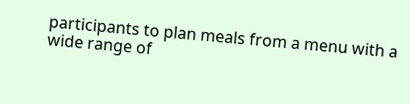participants to plan meals from a menu with a wide range of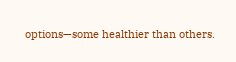options—some healthier than others.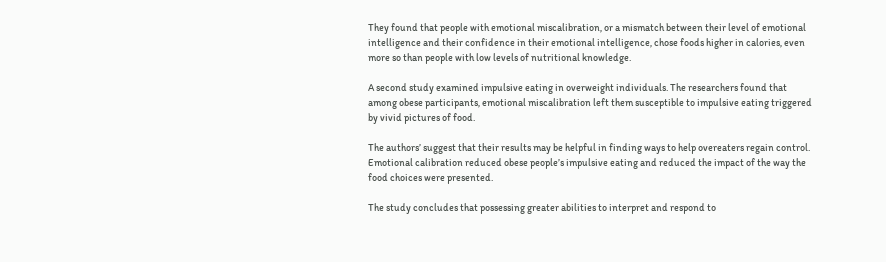They found that people with emotional miscalibration, or a mismatch between their level of emotional intelligence and their confidence in their emotional intelligence, chose foods higher in calories, even more so than people with low levels of nutritional knowledge.

A second study examined impulsive eating in overweight individuals. The researchers found that among obese participants, emotional miscalibration left them susceptible to impulsive eating triggered by vivid pictures of food.

The authors’ suggest that their results may be helpful in finding ways to help overeaters regain control. Emotional calibration reduced obese people’s impulsive eating and reduced the impact of the way the food choices were presented.

The study concludes that possessing greater abilities to interpret and respond to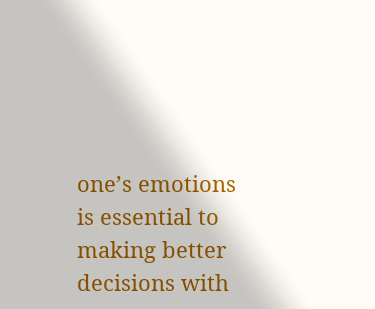one’s emotions is essential to making better decisions with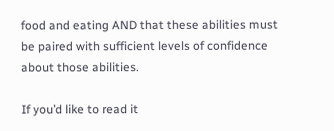food and eating AND that these abilities must be paired with sufficient levels of confidence about those abilities.

If you’d like to read it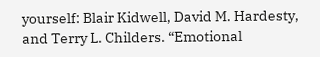yourself: Blair Kidwell, David M. Hardesty, and Terry L. Childers. “Emotional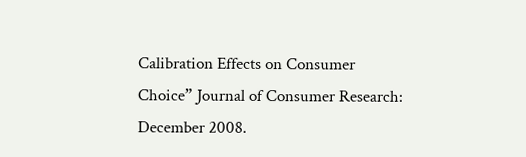Calibration Effects on Consumer Choice” Journal of Consumer Research: December 2008.